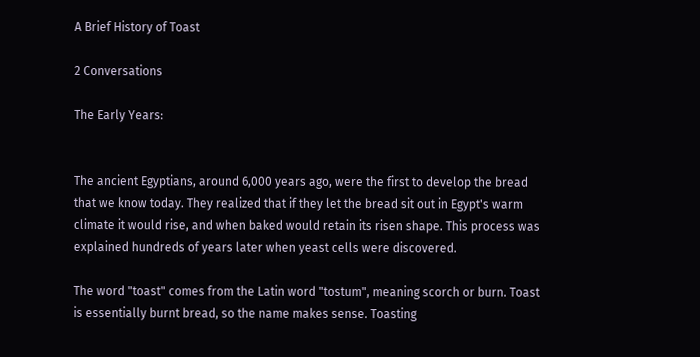A Brief History of Toast

2 Conversations

The Early Years:


The ancient Egyptians, around 6,000 years ago, were the first to develop the bread that we know today. They realized that if they let the bread sit out in Egypt's warm climate it would rise, and when baked would retain its risen shape. This process was explained hundreds of years later when yeast cells were discovered.

The word "toast" comes from the Latin word "tostum", meaning scorch or burn. Toast is essentially burnt bread, so the name makes sense. Toasting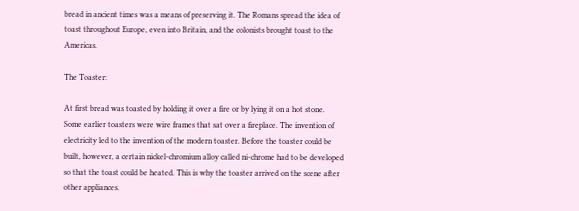bread in ancient times was a means of preserving it. The Romans spread the idea of toast throughout Europe, even into Britain, and the colonists brought toast to the Americas.

The Toaster:

At first bread was toasted by holding it over a fire or by lying it on a hot stone. Some earlier toasters were wire frames that sat over a fireplace. The invention of electricity led to the invention of the modern toaster. Before the toaster could be built, however, a certain nickel-chromium alloy called ni-chrome had to be developed so that the toast could be heated. This is why the toaster arrived on the scene after other appliances.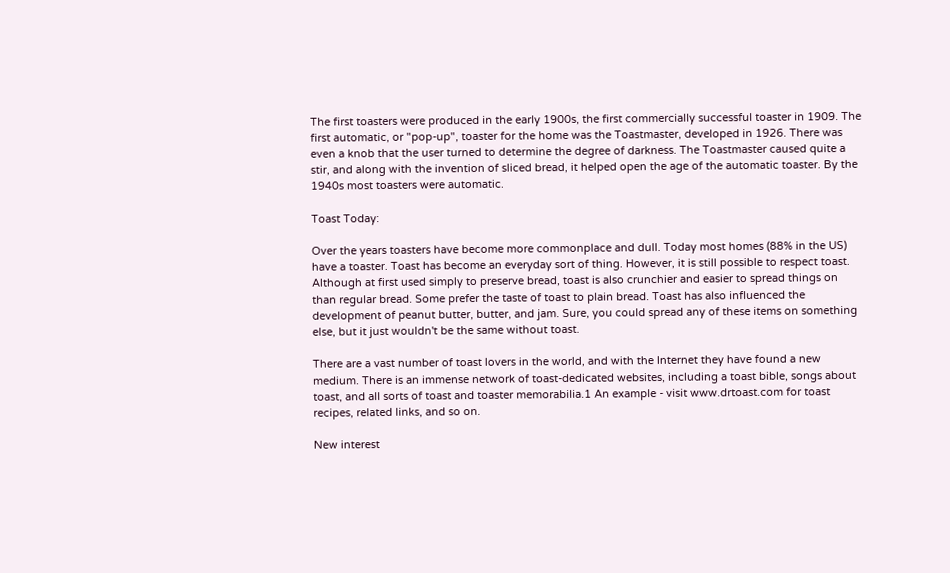The first toasters were produced in the early 1900s, the first commercially successful toaster in 1909. The first automatic, or "pop-up", toaster for the home was the Toastmaster, developed in 1926. There was even a knob that the user turned to determine the degree of darkness. The Toastmaster caused quite a stir, and along with the invention of sliced bread, it helped open the age of the automatic toaster. By the 1940s most toasters were automatic.

Toast Today:

Over the years toasters have become more commonplace and dull. Today most homes (88% in the US) have a toaster. Toast has become an everyday sort of thing. However, it is still possible to respect toast. Although at first used simply to preserve bread, toast is also crunchier and easier to spread things on than regular bread. Some prefer the taste of toast to plain bread. Toast has also influenced the development of peanut butter, butter, and jam. Sure, you could spread any of these items on something else, but it just wouldn't be the same without toast.

There are a vast number of toast lovers in the world, and with the Internet they have found a new medium. There is an immense network of toast-dedicated websites, including a toast bible, songs about toast, and all sorts of toast and toaster memorabilia.1 An example - visit www.drtoast.com for toast recipes, related links, and so on.

New interest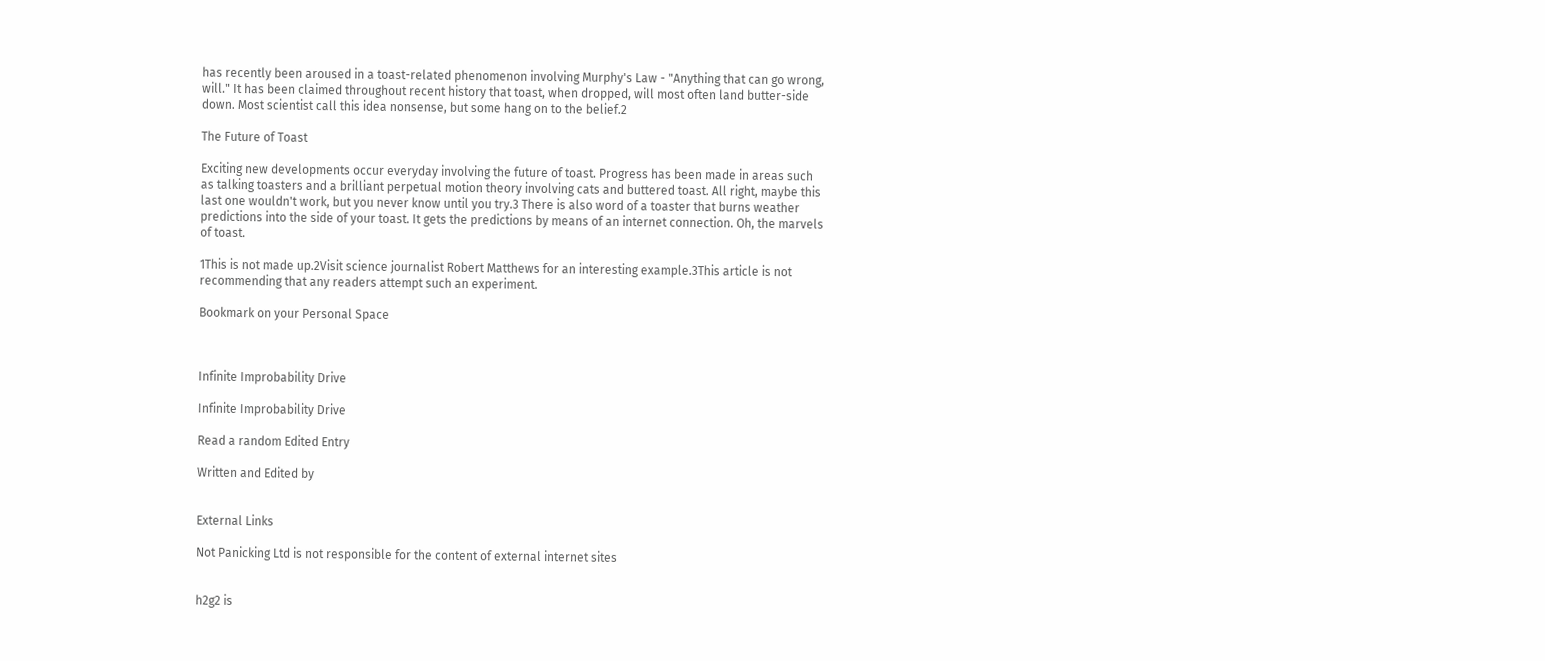has recently been aroused in a toast-related phenomenon involving Murphy's Law - "Anything that can go wrong, will." It has been claimed throughout recent history that toast, when dropped, will most often land butter-side down. Most scientist call this idea nonsense, but some hang on to the belief.2

The Future of Toast

Exciting new developments occur everyday involving the future of toast. Progress has been made in areas such as talking toasters and a brilliant perpetual motion theory involving cats and buttered toast. All right, maybe this last one wouldn't work, but you never know until you try.3 There is also word of a toaster that burns weather predictions into the side of your toast. It gets the predictions by means of an internet connection. Oh, the marvels of toast.

1This is not made up.2Visit science journalist Robert Matthews for an interesting example.3This article is not recommending that any readers attempt such an experiment.

Bookmark on your Personal Space



Infinite Improbability Drive

Infinite Improbability Drive

Read a random Edited Entry

Written and Edited by


External Links

Not Panicking Ltd is not responsible for the content of external internet sites


h2g2 is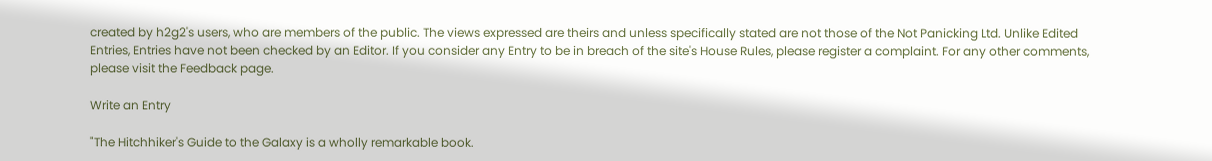created by h2g2's users, who are members of the public. The views expressed are theirs and unless specifically stated are not those of the Not Panicking Ltd. Unlike Edited Entries, Entries have not been checked by an Editor. If you consider any Entry to be in breach of the site's House Rules, please register a complaint. For any other comments, please visit the Feedback page.

Write an Entry

"The Hitchhiker's Guide to the Galaxy is a wholly remarkable book.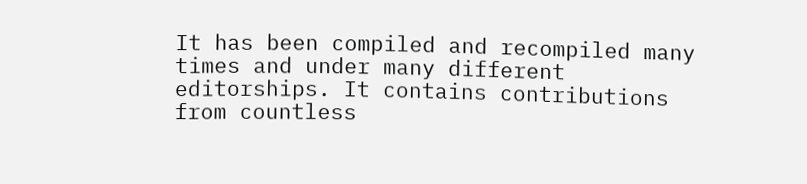It has been compiled and recompiled many times and under many different editorships. It contains contributions from countless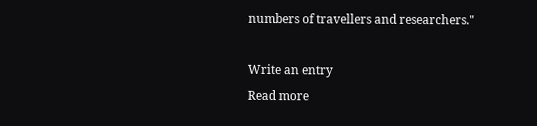numbers of travellers and researchers."

Write an entry
Read more